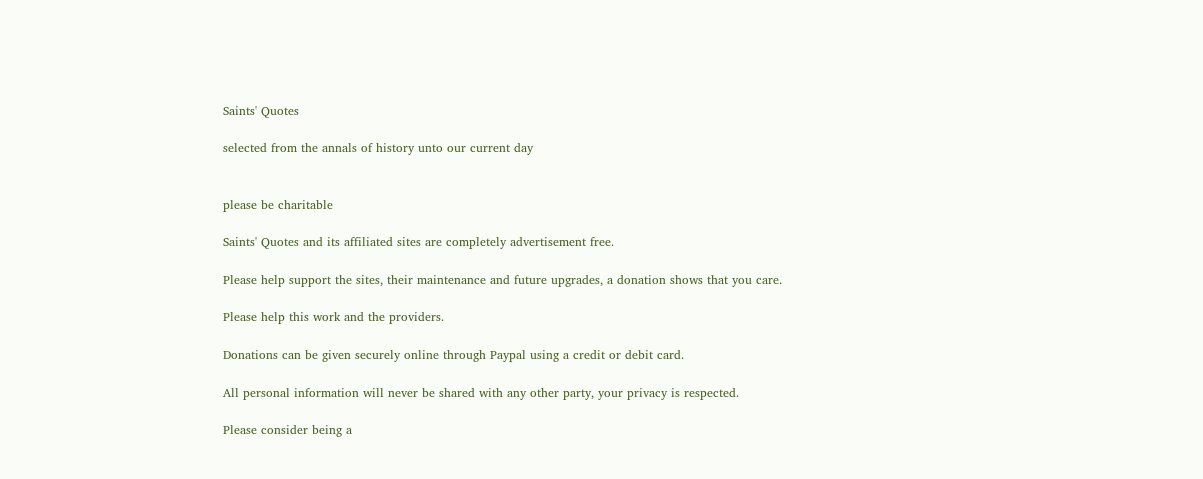Saints' Quotes

selected from the annals of history unto our current day


please be charitable

Saints' Quotes and its affiliated sites are completely advertisement free.

Please help support the sites, their maintenance and future upgrades, a donation shows that you care.

Please help this work and the providers.

Donations can be given securely online through Paypal using a credit or debit card.

All personal information will never be shared with any other party, your privacy is respected.

Please consider being a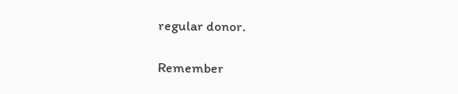regular donor.

Remember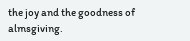the joy and the goodness of almsgiving.